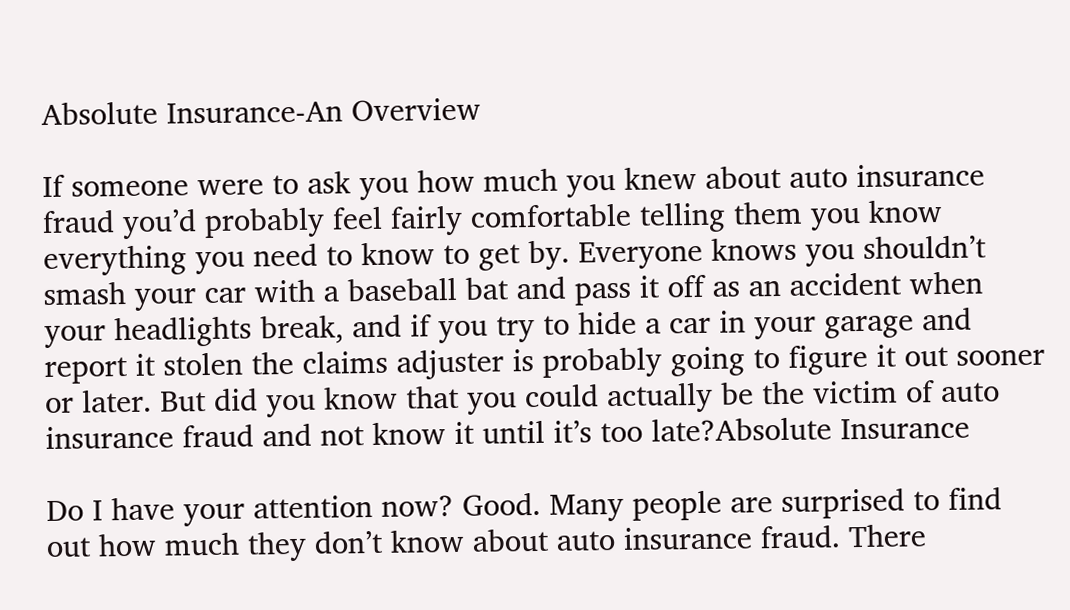Absolute Insurance-An Overview

If someone were to ask you how much you knew about auto insurance fraud you’d probably feel fairly comfortable telling them you know everything you need to know to get by. Everyone knows you shouldn’t smash your car with a baseball bat and pass it off as an accident when your headlights break, and if you try to hide a car in your garage and report it stolen the claims adjuster is probably going to figure it out sooner or later. But did you know that you could actually be the victim of auto insurance fraud and not know it until it’s too late?Absolute Insurance

Do I have your attention now? Good. Many people are surprised to find out how much they don’t know about auto insurance fraud. There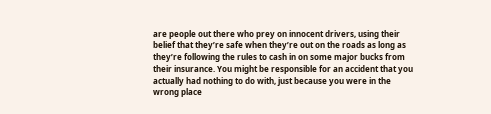are people out there who prey on innocent drivers, using their belief that they’re safe when they’re out on the roads as long as they’re following the rules to cash in on some major bucks from their insurance. You might be responsible for an accident that you actually had nothing to do with, just because you were in the wrong place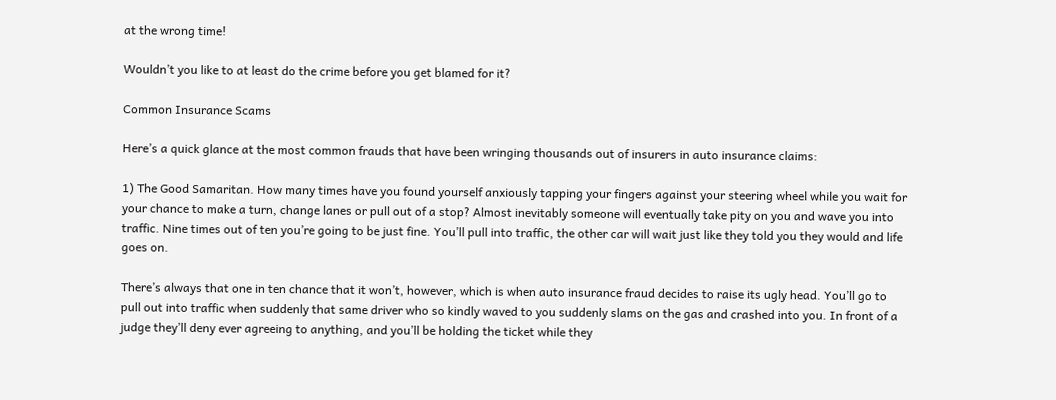at the wrong time!

Wouldn’t you like to at least do the crime before you get blamed for it?

Common Insurance Scams

Here’s a quick glance at the most common frauds that have been wringing thousands out of insurers in auto insurance claims:

1) The Good Samaritan. How many times have you found yourself anxiously tapping your fingers against your steering wheel while you wait for your chance to make a turn, change lanes or pull out of a stop? Almost inevitably someone will eventually take pity on you and wave you into traffic. Nine times out of ten you’re going to be just fine. You’ll pull into traffic, the other car will wait just like they told you they would and life goes on.

There’s always that one in ten chance that it won’t, however, which is when auto insurance fraud decides to raise its ugly head. You’ll go to pull out into traffic when suddenly that same driver who so kindly waved to you suddenly slams on the gas and crashed into you. In front of a judge they’ll deny ever agreeing to anything, and you’ll be holding the ticket while they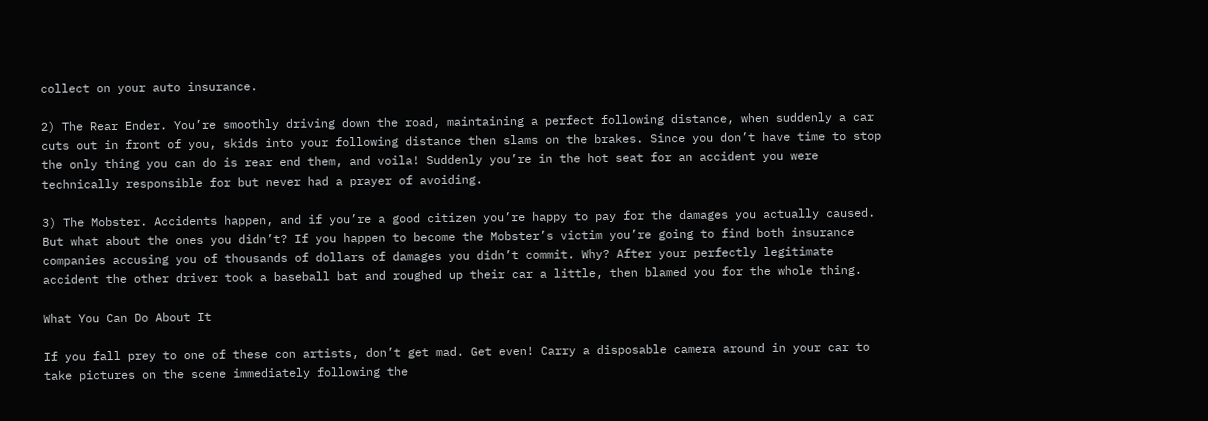collect on your auto insurance.

2) The Rear Ender. You’re smoothly driving down the road, maintaining a perfect following distance, when suddenly a car cuts out in front of you, skids into your following distance then slams on the brakes. Since you don’t have time to stop the only thing you can do is rear end them, and voila! Suddenly you’re in the hot seat for an accident you were technically responsible for but never had a prayer of avoiding.

3) The Mobster. Accidents happen, and if you’re a good citizen you’re happy to pay for the damages you actually caused. But what about the ones you didn’t? If you happen to become the Mobster’s victim you’re going to find both insurance companies accusing you of thousands of dollars of damages you didn’t commit. Why? After your perfectly legitimate accident the other driver took a baseball bat and roughed up their car a little, then blamed you for the whole thing.

What You Can Do About It

If you fall prey to one of these con artists, don’t get mad. Get even! Carry a disposable camera around in your car to take pictures on the scene immediately following the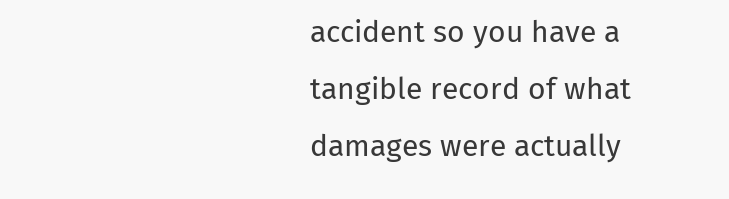accident so you have a tangible record of what damages were actually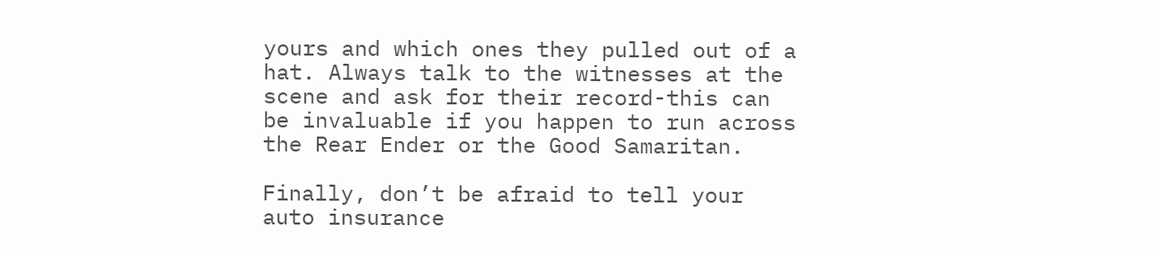yours and which ones they pulled out of a hat. Always talk to the witnesses at the scene and ask for their record-this can be invaluable if you happen to run across the Rear Ender or the Good Samaritan.

Finally, don’t be afraid to tell your auto insurance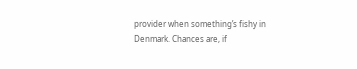provider when something’s fishy in Denmark. Chances are, if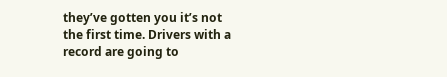they’ve gotten you it’s not the first time. Drivers with a record are going to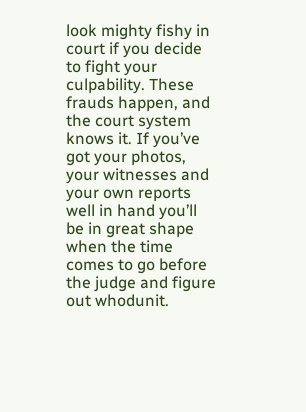look mighty fishy in court if you decide to fight your culpability. These frauds happen, and the court system knows it. If you’ve got your photos, your witnesses and your own reports well in hand you’ll be in great shape when the time comes to go before the judge and figure out whodunit.